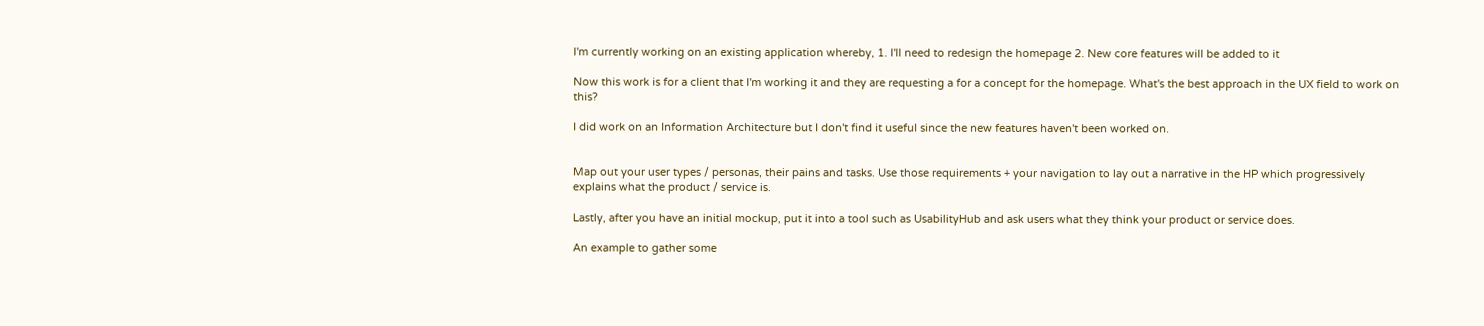I'm currently working on an existing application whereby, 1. I'll need to redesign the homepage 2. New core features will be added to it

Now this work is for a client that I'm working it and they are requesting a for a concept for the homepage. What's the best approach in the UX field to work on this?

I did work on an Information Architecture but I don't find it useful since the new features haven't been worked on.


Map out your user types / personas, their pains and tasks. Use those requirements + your navigation to lay out a narrative in the HP which progressively explains what the product / service is.

Lastly, after you have an initial mockup, put it into a tool such as UsabilityHub and ask users what they think your product or service does.

An example to gather some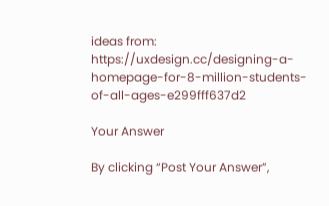ideas from: https://uxdesign.cc/designing-a-homepage-for-8-million-students-of-all-ages-e299fff637d2

Your Answer

By clicking “Post Your Answer”,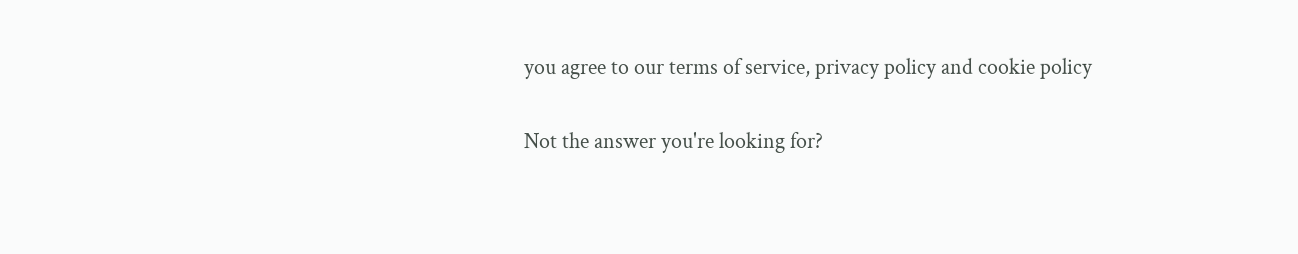you agree to our terms of service, privacy policy and cookie policy

Not the answer you're looking for?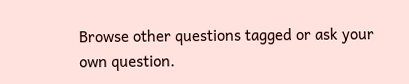Browse other questions tagged or ask your own question.